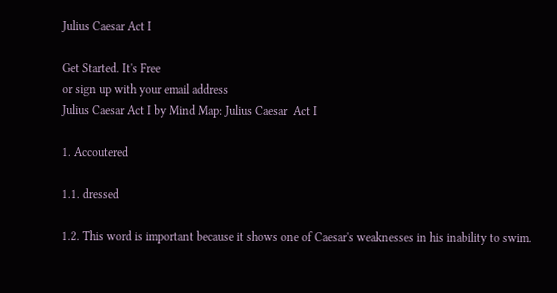Julius Caesar Act I

Get Started. It's Free
or sign up with your email address
Julius Caesar Act I by Mind Map: Julius Caesar  Act I

1. Accoutered

1.1. dressed

1.2. This word is important because it shows one of Caesar's weaknesses in his inability to swim.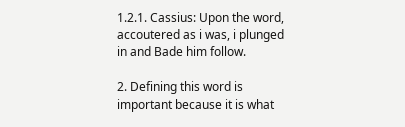1.2.1. Cassius: Upon the word, accoutered as i was, i plunged in and Bade him follow.

2. Defining this word is important because it is what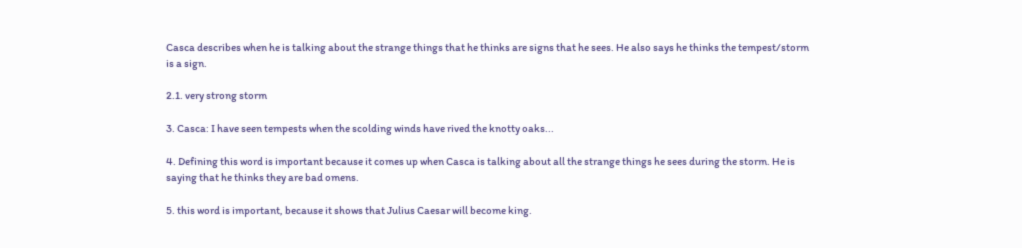Casca describes when he is talking about the strange things that he thinks are signs that he sees. He also says he thinks the tempest/storm is a sign.

2.1. very strong storm

3. Casca: I have seen tempests when the scolding winds have rived the knotty oaks...

4. Defining this word is important because it comes up when Casca is talking about all the strange things he sees during the storm. He is saying that he thinks they are bad omens.

5. this word is important, because it shows that Julius Caesar will become king.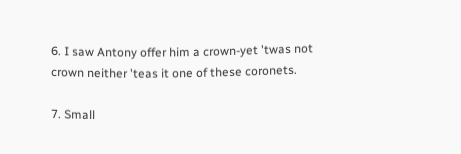6. I saw Antony offer him a crown-yet 'twas not crown neither 'teas it one of these coronets.

7. Small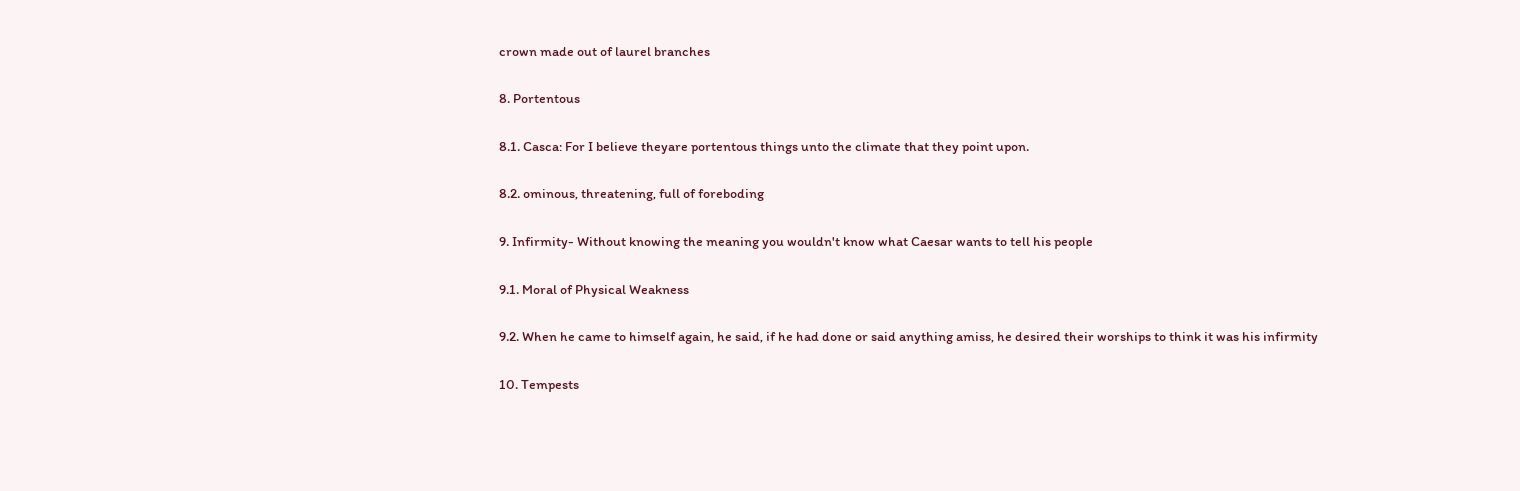crown made out of laurel branches

8. Portentous

8.1. Casca: For I believe theyare portentous things unto the climate that they point upon.

8.2. ominous, threatening, full of foreboding

9. Infirmity- Without knowing the meaning you wouldn't know what Caesar wants to tell his people

9.1. Moral of Physical Weakness

9.2. When he came to himself again, he said, if he had done or said anything amiss, he desired their worships to think it was his infirmity

10. Tempests